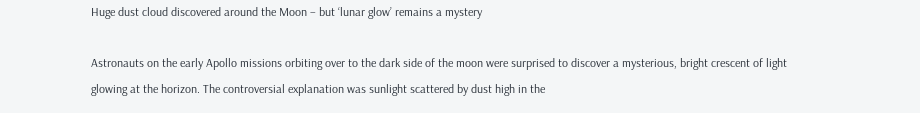Huge dust cloud discovered around the Moon – but ‘lunar glow’ remains a mystery

Astronauts on the early Apollo missions orbiting over to the dark side of the moon were surprised to discover a mysterious, bright crescent of light glowing at the horizon. The controversial explanation was sunlight scattered by dust high in the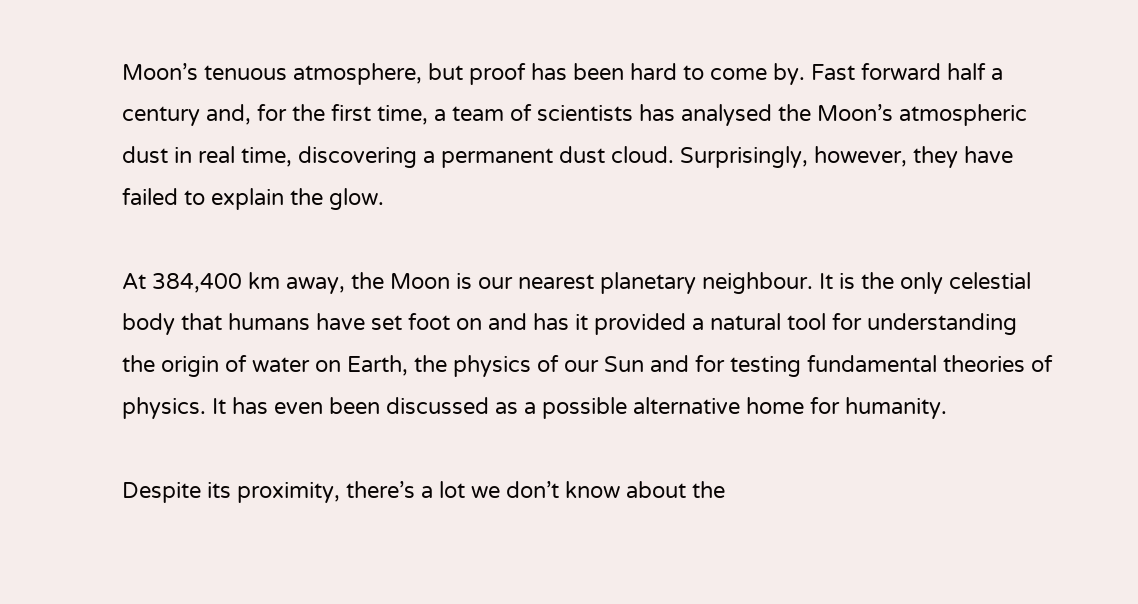Moon’s tenuous atmosphere, but proof has been hard to come by. Fast forward half a century and, for the first time, a team of scientists has analysed the Moon’s atmospheric dust in real time, discovering a permanent dust cloud. Surprisingly, however, they have failed to explain the glow.

At 384,400 km away, the Moon is our nearest planetary neighbour. It is the only celestial body that humans have set foot on and has it provided a natural tool for understanding the origin of water on Earth, the physics of our Sun and for testing fundamental theories of physics. It has even been discussed as a possible alternative home for humanity.

Despite its proximity, there’s a lot we don’t know about the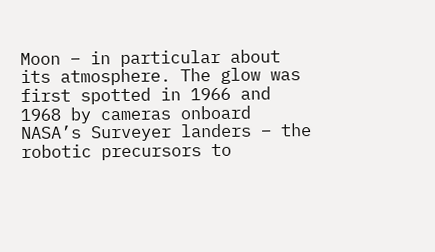Moon – in particular about its atmosphere. The glow was first spotted in 1966 and 1968 by cameras onboard NASA’s Surveyer landers – the robotic precursors to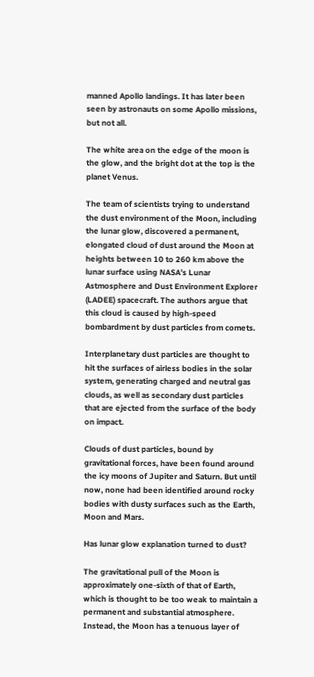manned Apollo landings. It has later been seen by astronauts on some Apollo missions, but not all.

The white area on the edge of the moon is the glow, and the bright dot at the top is the planet Venus.

The team of scientists trying to understand the dust environment of the Moon, including the lunar glow, discovered a permanent, elongated cloud of dust around the Moon at heights between 10 to 260 km above the lunar surface using NASA’s Lunar Astmosphere and Dust Environment Explorer (LADEE) spacecraft. The authors argue that this cloud is caused by high-speed bombardment by dust particles from comets.

Interplanetary dust particles are thought to hit the surfaces of airless bodies in the solar system, generating charged and neutral gas clouds, as well as secondary dust particles that are ejected from the surface of the body on impact.

Clouds of dust particles, bound by gravitational forces, have been found around the icy moons of Jupiter and Saturn. But until now, none had been identified around rocky bodies with dusty surfaces such as the Earth, Moon and Mars.

Has lunar glow explanation turned to dust?

The gravitational pull of the Moon is approximately one-sixth of that of Earth, which is thought to be too weak to maintain a permanent and substantial atmosphere. Instead, the Moon has a tenuous layer of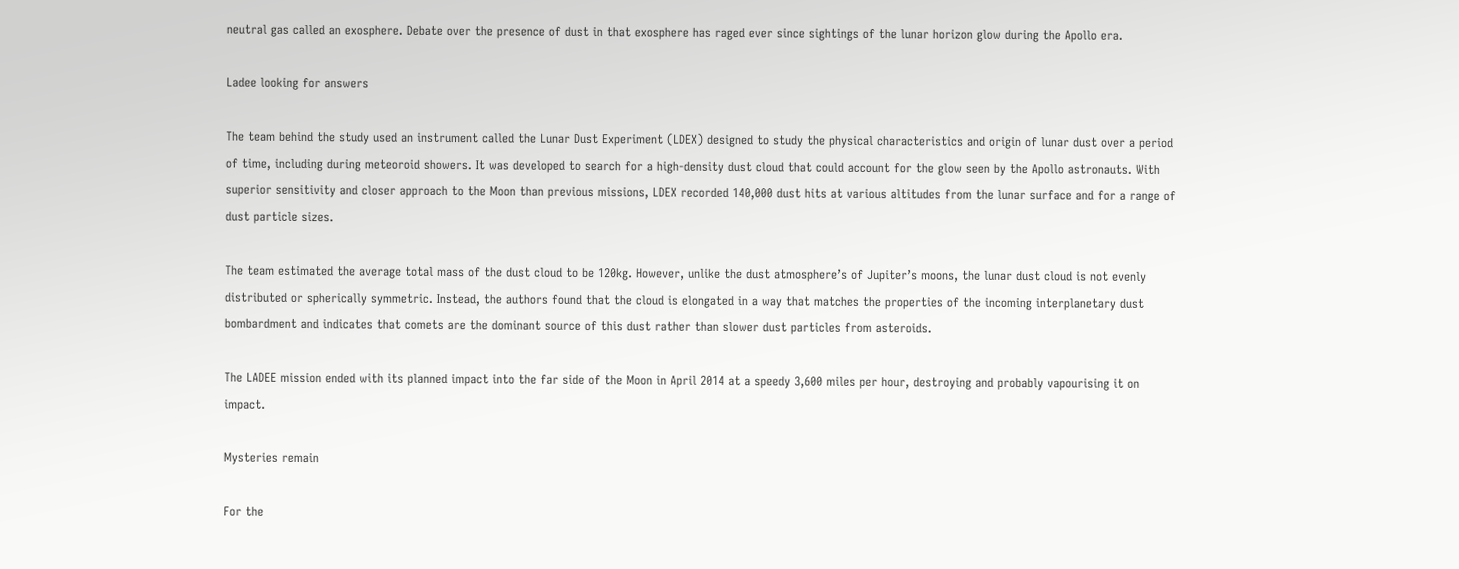neutral gas called an exosphere. Debate over the presence of dust in that exosphere has raged ever since sightings of the lunar horizon glow during the Apollo era.

Ladee looking for answers

The team behind the study used an instrument called the Lunar Dust Experiment (LDEX) designed to study the physical characteristics and origin of lunar dust over a period of time, including during meteoroid showers. It was developed to search for a high-density dust cloud that could account for the glow seen by the Apollo astronauts. With superior sensitivity and closer approach to the Moon than previous missions, LDEX recorded 140,000 dust hits at various altitudes from the lunar surface and for a range of dust particle sizes.

The team estimated the average total mass of the dust cloud to be 120kg. However, unlike the dust atmosphere’s of Jupiter’s moons, the lunar dust cloud is not evenly distributed or spherically symmetric. Instead, the authors found that the cloud is elongated in a way that matches the properties of the incoming interplanetary dust bombardment and indicates that comets are the dominant source of this dust rather than slower dust particles from asteroids.

The LADEE mission ended with its planned impact into the far side of the Moon in April 2014 at a speedy 3,600 miles per hour, destroying and probably vapourising it on impact.

Mysteries remain

For the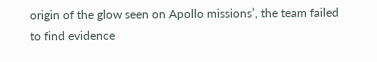origin of the glow seen on Apollo missions’, the team failed to find evidence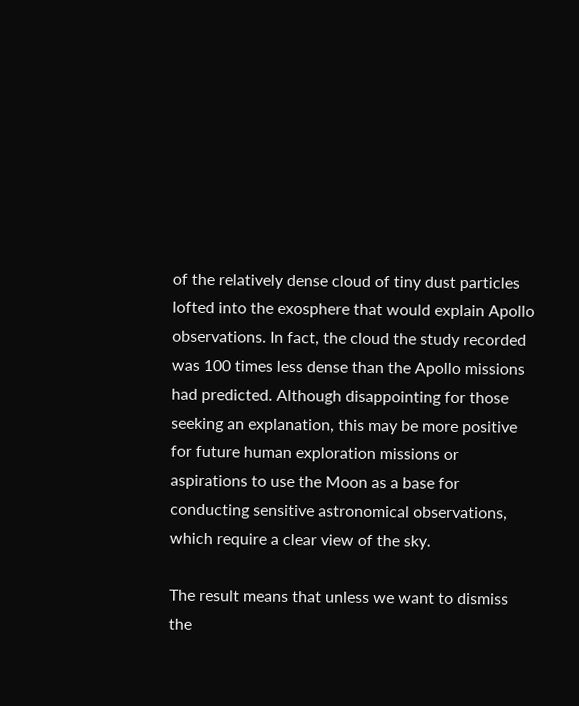of the relatively dense cloud of tiny dust particles lofted into the exosphere that would explain Apollo observations. In fact, the cloud the study recorded was 100 times less dense than the Apollo missions had predicted. Although disappointing for those seeking an explanation, this may be more positive for future human exploration missions or aspirations to use the Moon as a base for conducting sensitive astronomical observations, which require a clear view of the sky.

The result means that unless we want to dismiss the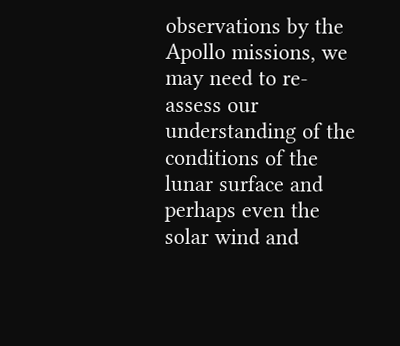observations by the Apollo missions, we may need to re-assess our understanding of the conditions of the lunar surface and perhaps even the solar wind and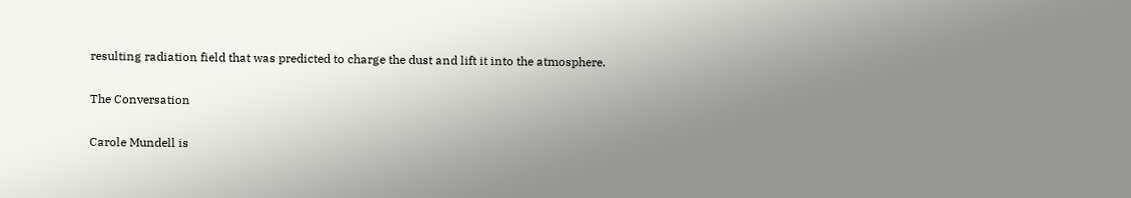resulting radiation field that was predicted to charge the dust and lift it into the atmosphere.

The Conversation

Carole Mundell is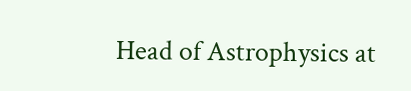Head of Astrophysics at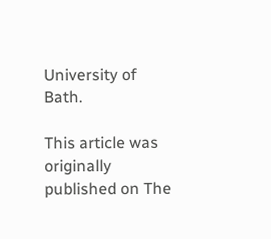University of Bath.

This article was originally published on The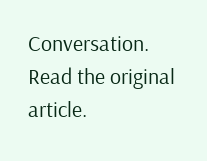Conversation.
Read the original article.